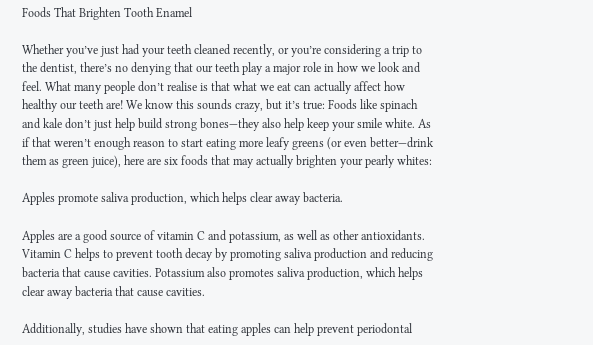Foods That Brighten Tooth Enamel

Whether you’ve just had your teeth cleaned recently, or you’re considering a trip to the dentist, there’s no denying that our teeth play a major role in how we look and feel. What many people don’t realise is that what we eat can actually affect how healthy our teeth are! We know this sounds crazy, but it’s true: Foods like spinach and kale don’t just help build strong bones—they also help keep your smile white. As if that weren’t enough reason to start eating more leafy greens (or even better—drink them as green juice), here are six foods that may actually brighten your pearly whites:

Apples promote saliva production, which helps clear away bacteria.

Apples are a good source of vitamin C and potassium, as well as other antioxidants. Vitamin C helps to prevent tooth decay by promoting saliva production and reducing bacteria that cause cavities. Potassium also promotes saliva production, which helps clear away bacteria that cause cavities.

Additionally, studies have shown that eating apples can help prevent periodontal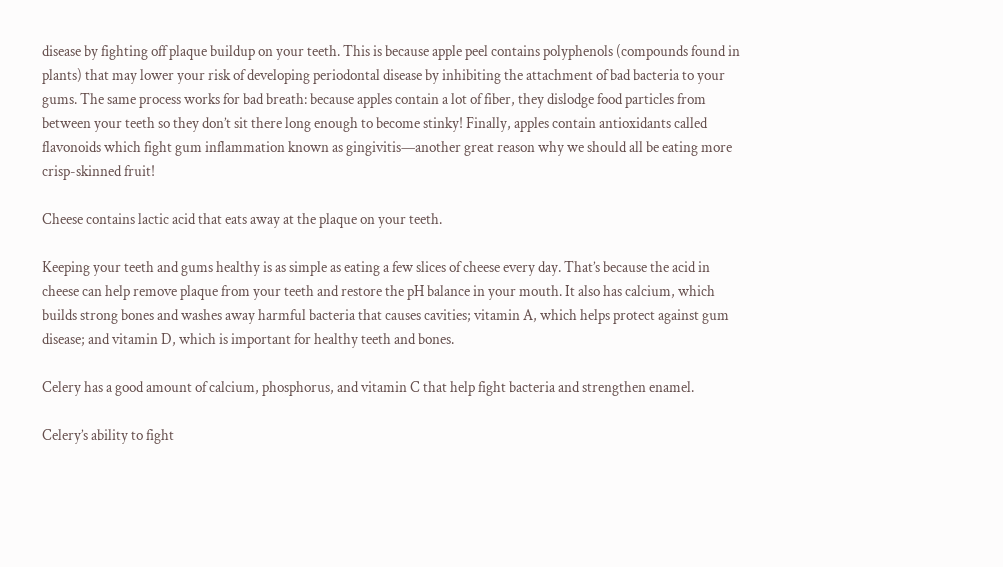disease by fighting off plaque buildup on your teeth. This is because apple peel contains polyphenols (compounds found in plants) that may lower your risk of developing periodontal disease by inhibiting the attachment of bad bacteria to your gums. The same process works for bad breath: because apples contain a lot of fiber, they dislodge food particles from between your teeth so they don’t sit there long enough to become stinky! Finally, apples contain antioxidants called flavonoids which fight gum inflammation known as gingivitis—another great reason why we should all be eating more crisp-skinned fruit!

Cheese contains lactic acid that eats away at the plaque on your teeth.

Keeping your teeth and gums healthy is as simple as eating a few slices of cheese every day. That’s because the acid in cheese can help remove plaque from your teeth and restore the pH balance in your mouth. It also has calcium, which builds strong bones and washes away harmful bacteria that causes cavities; vitamin A, which helps protect against gum disease; and vitamin D, which is important for healthy teeth and bones.

Celery has a good amount of calcium, phosphorus, and vitamin C that help fight bacteria and strengthen enamel.

Celery’s ability to fight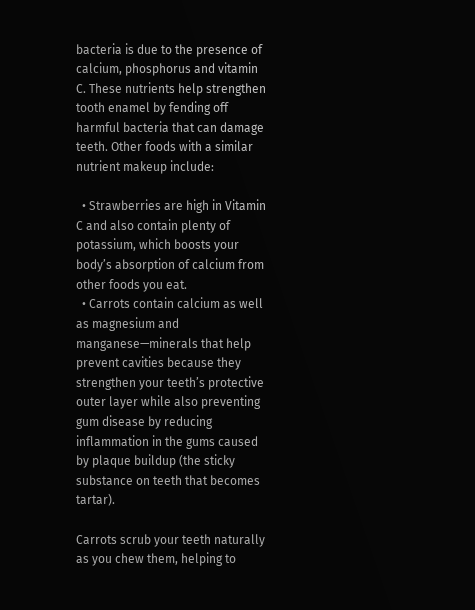bacteria is due to the presence of calcium, phosphorus and vitamin C. These nutrients help strengthen tooth enamel by fending off harmful bacteria that can damage teeth. Other foods with a similar nutrient makeup include:

  • Strawberries are high in Vitamin C and also contain plenty of potassium, which boosts your body’s absorption of calcium from other foods you eat.
  • Carrots contain calcium as well as magnesium and manganese—minerals that help prevent cavities because they strengthen your teeth’s protective outer layer while also preventing gum disease by reducing inflammation in the gums caused by plaque buildup (the sticky substance on teeth that becomes tartar).

Carrots scrub your teeth naturally as you chew them, helping to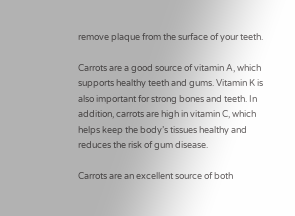remove plaque from the surface of your teeth.

Carrots are a good source of vitamin A, which supports healthy teeth and gums. Vitamin K is also important for strong bones and teeth. In addition, carrots are high in vitamin C, which helps keep the body’s tissues healthy and reduces the risk of gum disease.

Carrots are an excellent source of both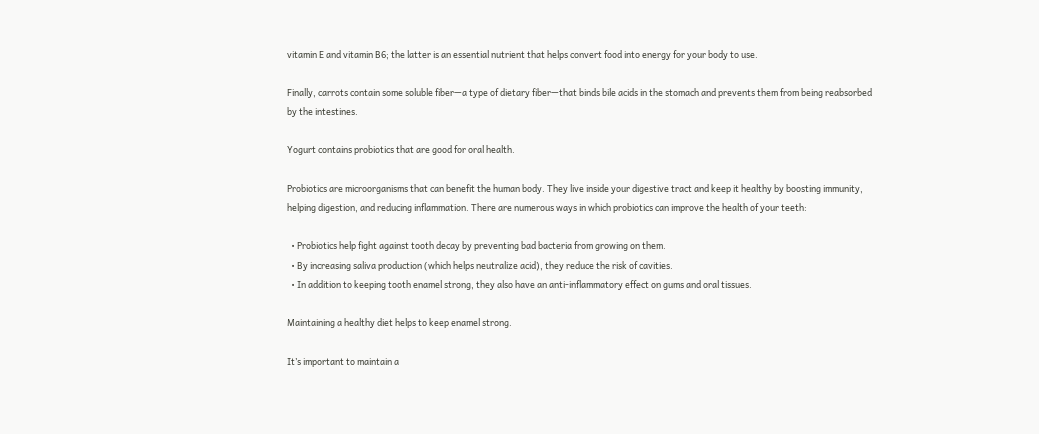vitamin E and vitamin B6; the latter is an essential nutrient that helps convert food into energy for your body to use.

Finally, carrots contain some soluble fiber—a type of dietary fiber—that binds bile acids in the stomach and prevents them from being reabsorbed by the intestines.

Yogurt contains probiotics that are good for oral health.

Probiotics are microorganisms that can benefit the human body. They live inside your digestive tract and keep it healthy by boosting immunity, helping digestion, and reducing inflammation. There are numerous ways in which probiotics can improve the health of your teeth:

  • Probiotics help fight against tooth decay by preventing bad bacteria from growing on them.
  • By increasing saliva production (which helps neutralize acid), they reduce the risk of cavities.
  • In addition to keeping tooth enamel strong, they also have an anti-inflammatory effect on gums and oral tissues.

Maintaining a healthy diet helps to keep enamel strong.

It’s important to maintain a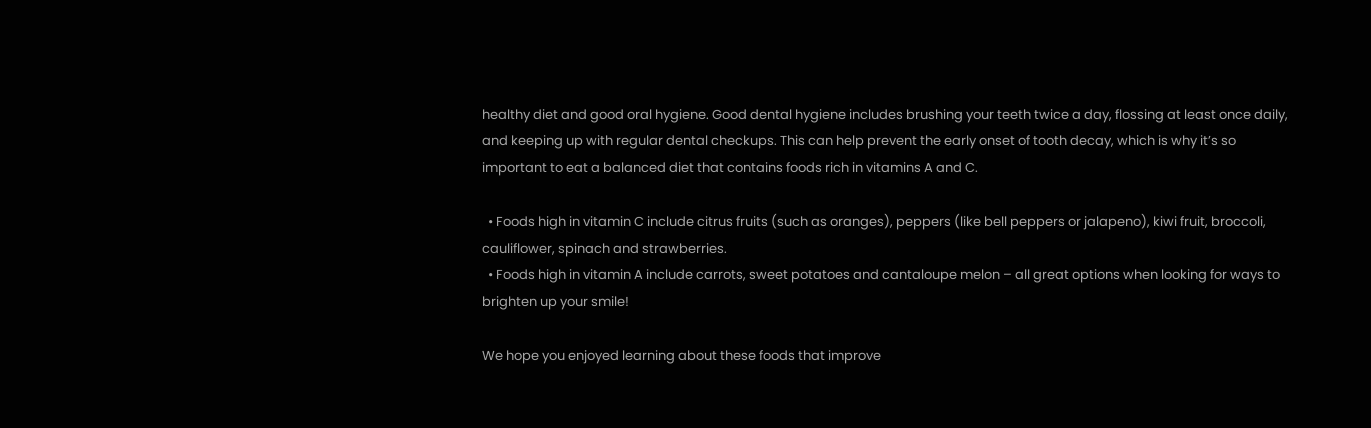healthy diet and good oral hygiene. Good dental hygiene includes brushing your teeth twice a day, flossing at least once daily, and keeping up with regular dental checkups. This can help prevent the early onset of tooth decay, which is why it’s so important to eat a balanced diet that contains foods rich in vitamins A and C.

  • Foods high in vitamin C include citrus fruits (such as oranges), peppers (like bell peppers or jalapeno), kiwi fruit, broccoli, cauliflower, spinach and strawberries.
  • Foods high in vitamin A include carrots, sweet potatoes and cantaloupe melon – all great options when looking for ways to brighten up your smile!

We hope you enjoyed learning about these foods that improve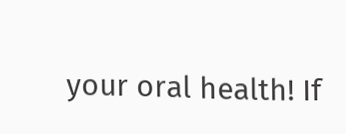your oral health! If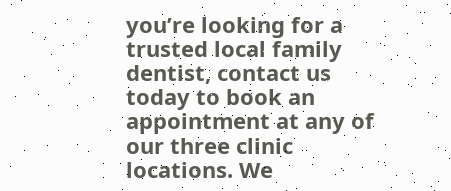you’re looking for a trusted local family dentist, contact us today to book an appointment at any of our three clinic locations. We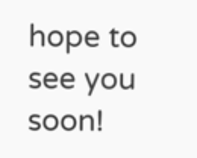hope to see you soon!